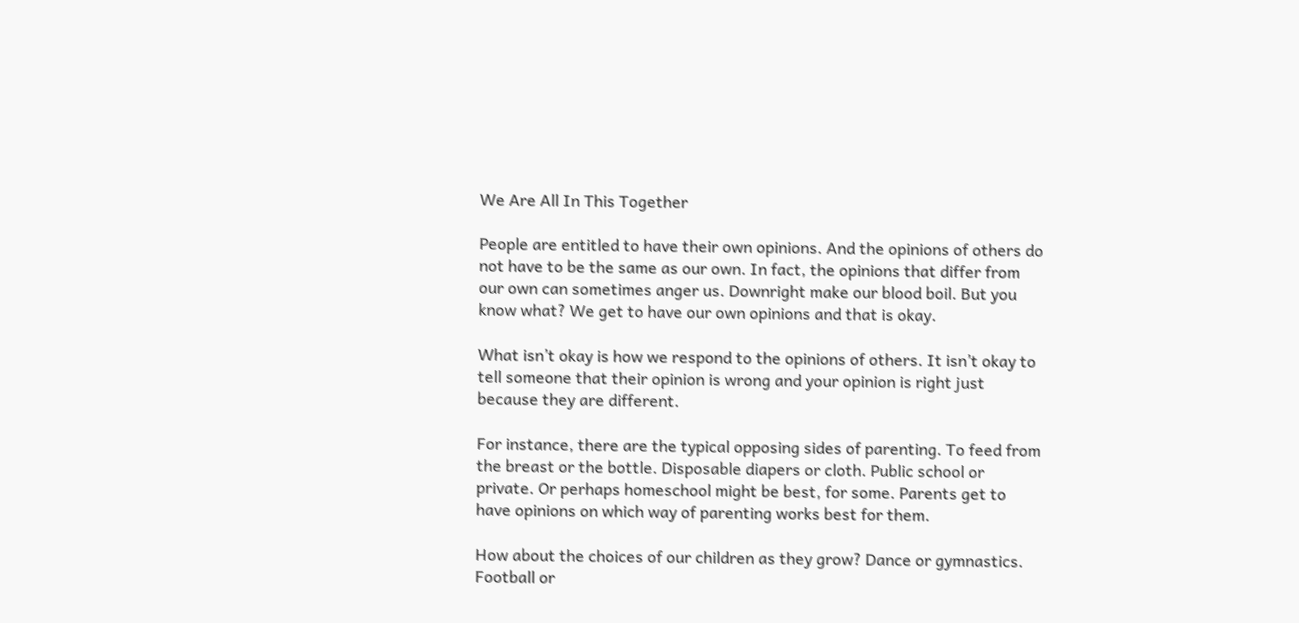We Are All In This Together

People are entitled to have their own opinions. And the opinions of others do not have to be the same as our own. In fact, the opinions that differ from our own can sometimes anger us. Downright make our blood boil. But you know what? We get to have our own opinions and that is okay.

What isn’t okay is how we respond to the opinions of others. It isn’t okay to tell someone that their opinion is wrong and your opinion is right just because they are different.

For instance, there are the typical opposing sides of parenting. To feed from the breast or the bottle. Disposable diapers or cloth. Public school or private. Or perhaps homeschool might be best, for some. Parents get to have opinions on which way of parenting works best for them.

How about the choices of our children as they grow? Dance or gymnastics. Football or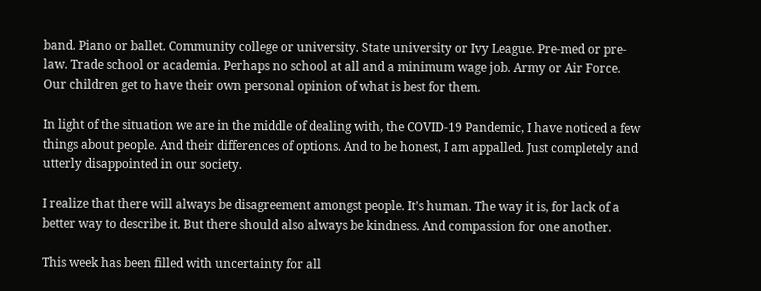band. Piano or ballet. Community college or university. State university or Ivy League. Pre-med or pre-law. Trade school or academia. Perhaps no school at all and a minimum wage job. Army or Air Force. Our children get to have their own personal opinion of what is best for them.

In light of the situation we are in the middle of dealing with, the COVID-19 Pandemic, I have noticed a few things about people. And their differences of options. And to be honest, I am appalled. Just completely and utterly disappointed in our society.

I realize that there will always be disagreement amongst people. It’s human. The way it is, for lack of a better way to describe it. But there should also always be kindness. And compassion for one another.

This week has been filled with uncertainty for all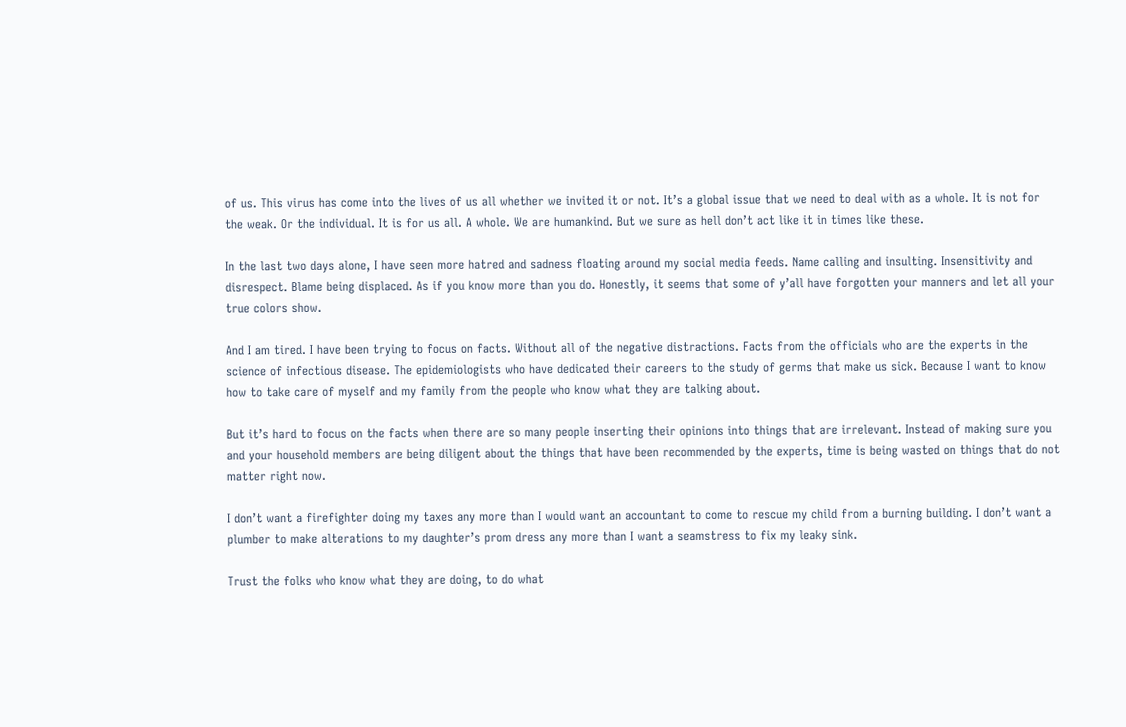of us. This virus has come into the lives of us all whether we invited it or not. It’s a global issue that we need to deal with as a whole. It is not for the weak. Or the individual. It is for us all. A whole. We are humankind. But we sure as hell don’t act like it in times like these.

In the last two days alone, I have seen more hatred and sadness floating around my social media feeds. Name calling and insulting. Insensitivity and disrespect. Blame being displaced. As if you know more than you do. Honestly, it seems that some of y’all have forgotten your manners and let all your true colors show.

And I am tired. I have been trying to focus on facts. Without all of the negative distractions. Facts from the officials who are the experts in the science of infectious disease. The epidemiologists who have dedicated their careers to the study of germs that make us sick. Because I want to know how to take care of myself and my family from the people who know what they are talking about.

But it’s hard to focus on the facts when there are so many people inserting their opinions into things that are irrelevant. Instead of making sure you and your household members are being diligent about the things that have been recommended by the experts, time is being wasted on things that do not matter right now.

I don’t want a firefighter doing my taxes any more than I would want an accountant to come to rescue my child from a burning building. I don’t want a plumber to make alterations to my daughter’s prom dress any more than I want a seamstress to fix my leaky sink.

Trust the folks who know what they are doing, to do what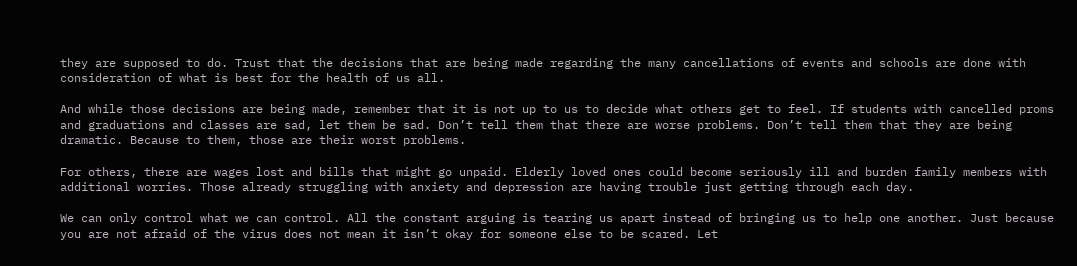they are supposed to do. Trust that the decisions that are being made regarding the many cancellations of events and schools are done with consideration of what is best for the health of us all.

And while those decisions are being made, remember that it is not up to us to decide what others get to feel. If students with cancelled proms and graduations and classes are sad, let them be sad. Don’t tell them that there are worse problems. Don’t tell them that they are being dramatic. Because to them, those are their worst problems.

For others, there are wages lost and bills that might go unpaid. Elderly loved ones could become seriously ill and burden family members with additional worries. Those already struggling with anxiety and depression are having trouble just getting through each day.

We can only control what we can control. All the constant arguing is tearing us apart instead of bringing us to help one another. Just because you are not afraid of the virus does not mean it isn’t okay for someone else to be scared. Let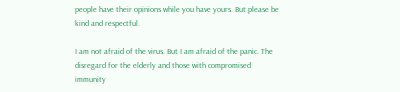people have their opinions while you have yours. But please be kind and respectful.

I am not afraid of the virus. But I am afraid of the panic. The disregard for the elderly and those with compromised immunity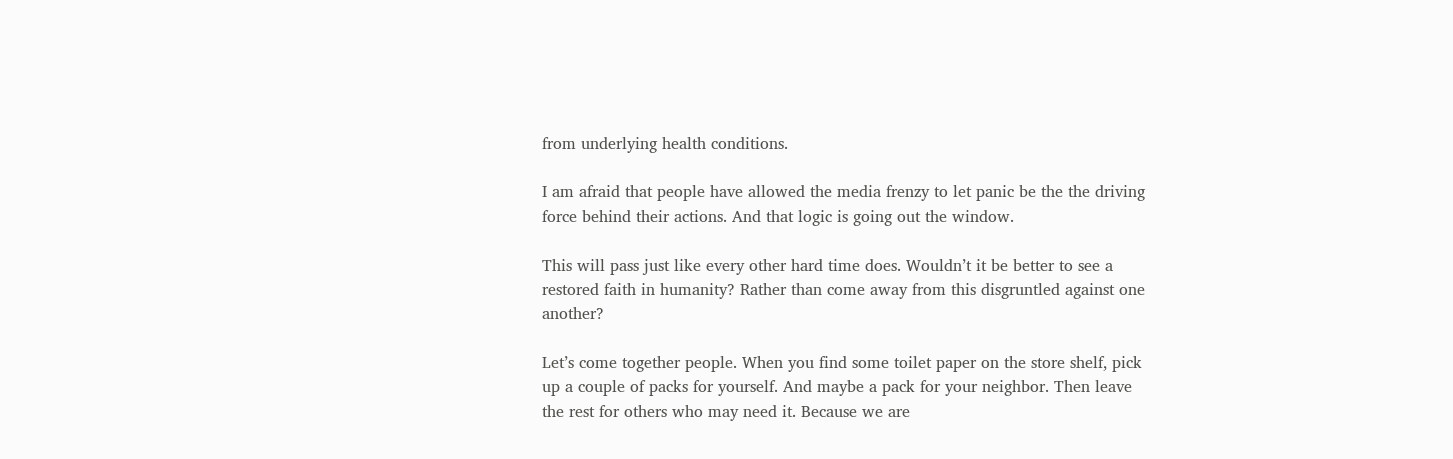from underlying health conditions.

I am afraid that people have allowed the media frenzy to let panic be the the driving force behind their actions. And that logic is going out the window.

This will pass just like every other hard time does. Wouldn’t it be better to see a restored faith in humanity? Rather than come away from this disgruntled against one another?

Let’s come together people. When you find some toilet paper on the store shelf, pick up a couple of packs for yourself. And maybe a pack for your neighbor. Then leave the rest for others who may need it. Because we are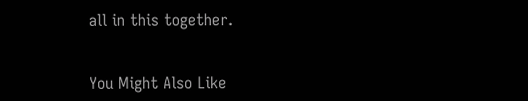all in this together.


You Might Also Like